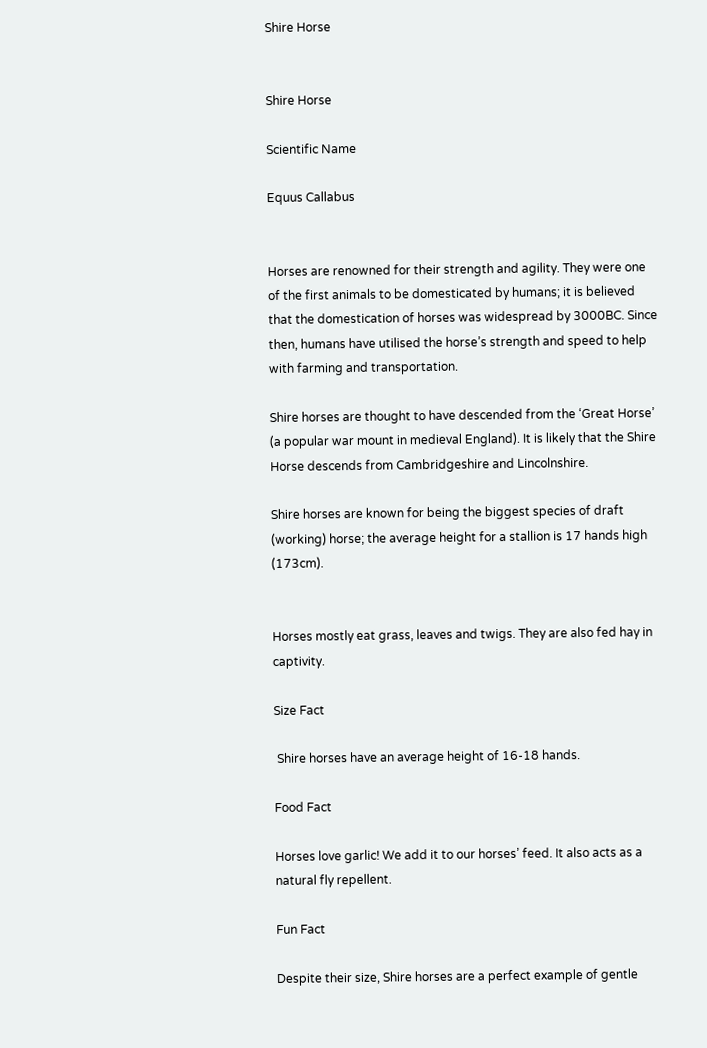Shire Horse


Shire Horse

Scientific Name

Equus Callabus


Horses are renowned for their strength and agility. They were one of the first animals to be domesticated by humans; it is believed that the domestication of horses was widespread by 3000BC. Since then, humans have utilised the horse’s strength and speed to help with farming and transportation.

Shire horses are thought to have descended from the ‘Great Horse’ (a popular war mount in medieval England). It is likely that the Shire Horse descends from Cambridgeshire and Lincolnshire.

Shire horses are known for being the biggest species of draft (working) horse; the average height for a stallion is 17 hands high (173cm).


Horses mostly eat grass, leaves and twigs. They are also fed hay in captivity.

Size Fact

 Shire horses have an average height of 16-18 hands.

Food Fact

Horses love garlic! We add it to our horses’ feed. It also acts as a natural fly repellent.

Fun Fact

Despite their size, Shire horses are a perfect example of gentle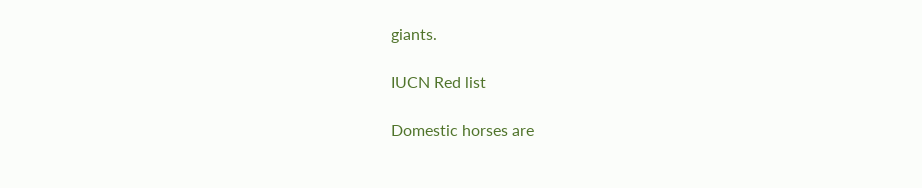giants.

IUCN Red list

Domestic horses are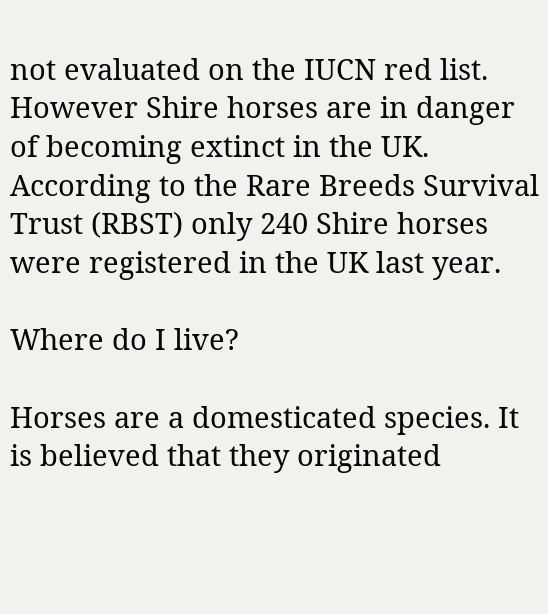not evaluated on the IUCN red list. However Shire horses are in danger of becoming extinct in the UK. According to the Rare Breeds Survival Trust (RBST) only 240 Shire horses were registered in the UK last year.

Where do I live?

Horses are a domesticated species. It is believed that they originated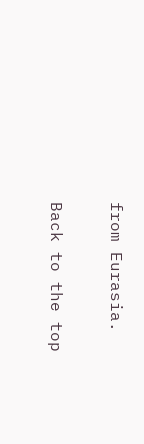from Eurasia.

Back to the top